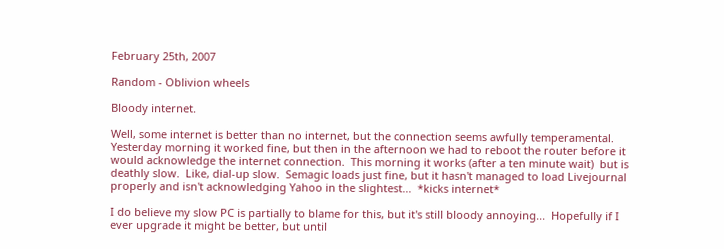February 25th, 2007

Random - Oblivion wheels

Bloody internet.

Well, some internet is better than no internet, but the connection seems awfully temperamental.  Yesterday morning it worked fine, but then in the afternoon we had to reboot the router before it would acknowledge the internet connection.  This morning it works (after a ten minute wait)  but is deathly slow.  Like, dial-up slow.  Semagic loads just fine, but it hasn't managed to load Livejournal properly and isn't acknowledging Yahoo in the slightest...  *kicks internet*

I do believe my slow PC is partially to blame for this, but it's still bloody annoying...  Hopefully if I ever upgrade it might be better, but until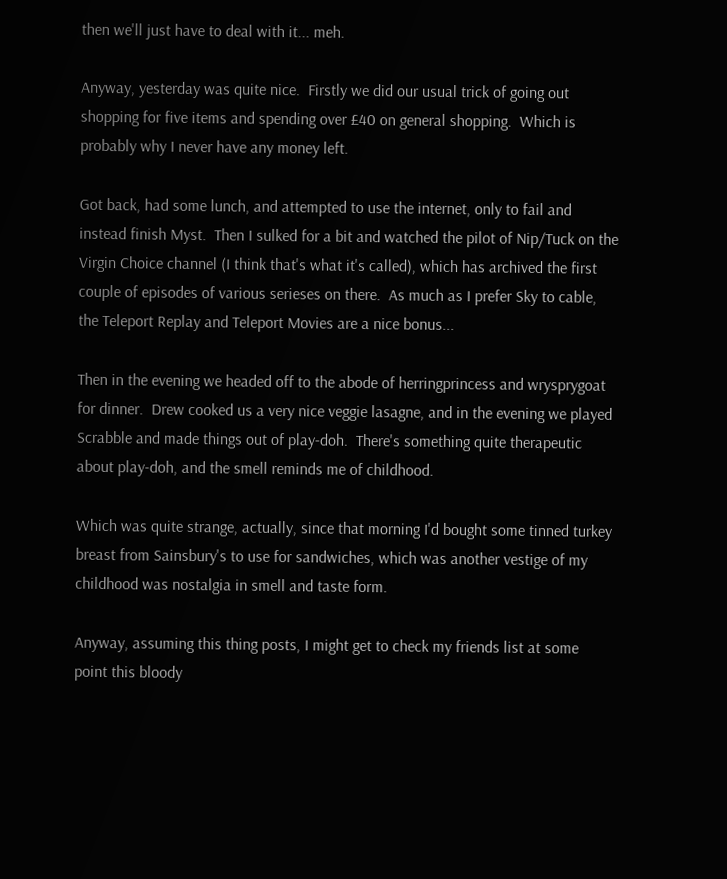then we'll just have to deal with it... meh.

Anyway, yesterday was quite nice.  Firstly we did our usual trick of going out shopping for five items and spending over £40 on general shopping.  Which is probably why I never have any money left.

Got back, had some lunch, and attempted to use the internet, only to fail and instead finish Myst.  Then I sulked for a bit and watched the pilot of Nip/Tuck on the Virgin Choice channel (I think that's what it's called), which has archived the first couple of episodes of various serieses on there.  As much as I prefer Sky to cable, the Teleport Replay and Teleport Movies are a nice bonus...

Then in the evening we headed off to the abode of herringprincess and wrysprygoat for dinner.  Drew cooked us a very nice veggie lasagne, and in the evening we played Scrabble and made things out of play-doh.  There's something quite therapeutic about play-doh, and the smell reminds me of childhood.

Which was quite strange, actually, since that morning I'd bought some tinned turkey breast from Sainsbury's to use for sandwiches, which was another vestige of my childhood was nostalgia in smell and taste form.

Anyway, assuming this thing posts, I might get to check my friends list at some point this bloody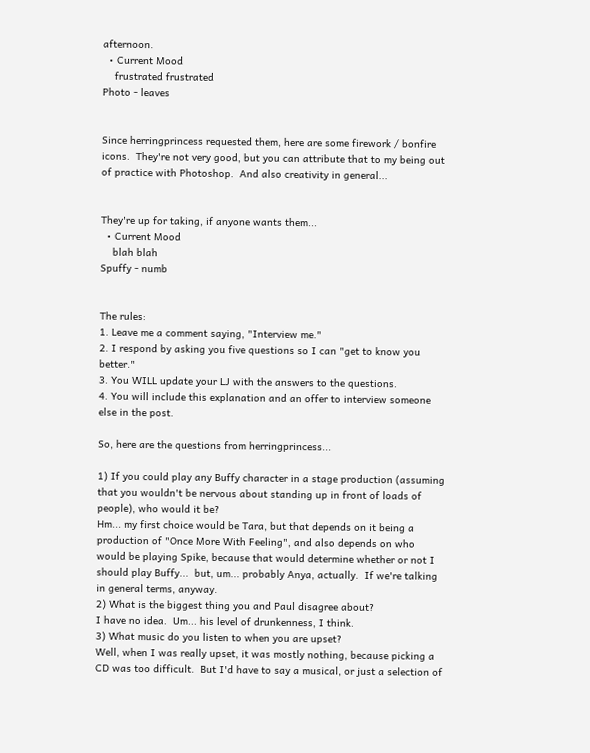afternoon.
  • Current Mood
    frustrated frustrated
Photo - leaves


Since herringprincess requested them, here are some firework / bonfire icons.  They're not very good, but you can attribute that to my being out of practice with Photoshop.  And also creativity in general...


They're up for taking, if anyone wants them...
  • Current Mood
    blah blah
Spuffy - numb


The rules:
1. Leave me a comment saying, "Interview me."
2. I respond by asking you five questions so I can "get to know you better."
3. You WILL update your LJ with the answers to the questions.
4. You will include this explanation and an offer to interview someone else in the post.

So, here are the questions from herringprincess...

1) If you could play any Buffy character in a stage production (assuming that you wouldn't be nervous about standing up in front of loads of people), who would it be?
Hm... my first choice would be Tara, but that depends on it being a production of "Once More With Feeling", and also depends on who would be playing Spike, because that would determine whether or not I should play Buffy...  but, um... probably Anya, actually.  If we're talking in general terms, anyway.
2) What is the biggest thing you and Paul disagree about?
I have no idea.  Um... his level of drunkenness, I think.
3) What music do you listen to when you are upset?
Well, when I was really upset, it was mostly nothing, because picking a CD was too difficult.  But I'd have to say a musical, or just a selection of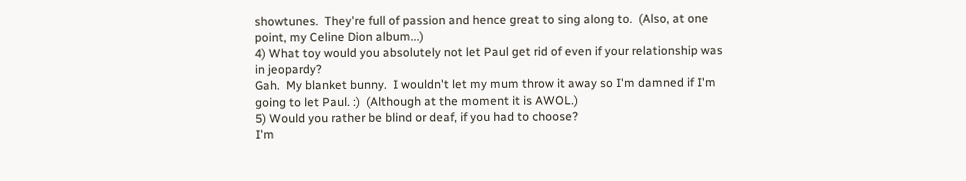showtunes.  They're full of passion and hence great to sing along to.  (Also, at one point, my Celine Dion album...)
4) What toy would you absolutely not let Paul get rid of even if your relationship was in jeopardy?
Gah.  My blanket bunny.  I wouldn't let my mum throw it away so I'm damned if I'm going to let Paul. :)  (Although at the moment it is AWOL.)
5) Would you rather be blind or deaf, if you had to choose?
I'm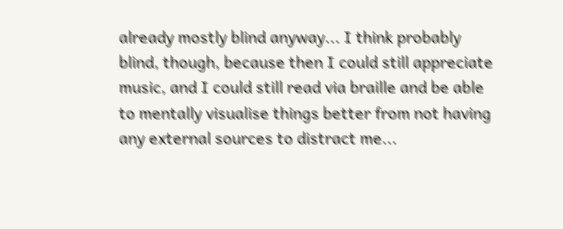already mostly blind anyway... I think probably blind, though, because then I could still appreciate music, and I could still read via braille and be able to mentally visualise things better from not having any external sources to distract me...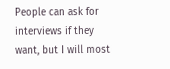People can ask for interviews if they want, but I will most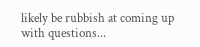likely be rubbish at coming up with questions...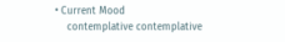• Current Mood
    contemplative contemplative